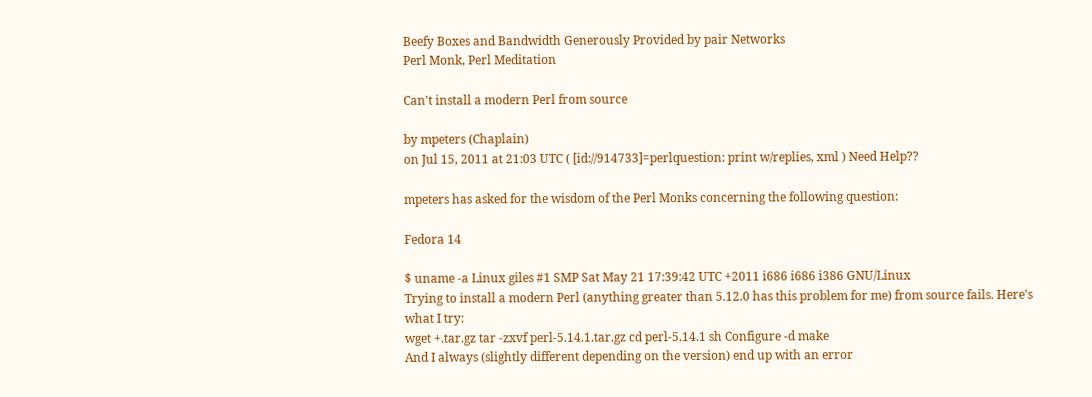Beefy Boxes and Bandwidth Generously Provided by pair Networks
Perl Monk, Perl Meditation

Can't install a modern Perl from source

by mpeters (Chaplain)
on Jul 15, 2011 at 21:03 UTC ( [id://914733]=perlquestion: print w/replies, xml ) Need Help??

mpeters has asked for the wisdom of the Perl Monks concerning the following question:

Fedora 14

$ uname -a Linux giles #1 SMP Sat May 21 17:39:42 UTC +2011 i686 i686 i386 GNU/Linux
Trying to install a modern Perl (anything greater than 5.12.0 has this problem for me) from source fails. Here's what I try:
wget +.tar.gz tar -zxvf perl-5.14.1.tar.gz cd perl-5.14.1 sh Configure -d make
And I always (slightly different depending on the version) end up with an error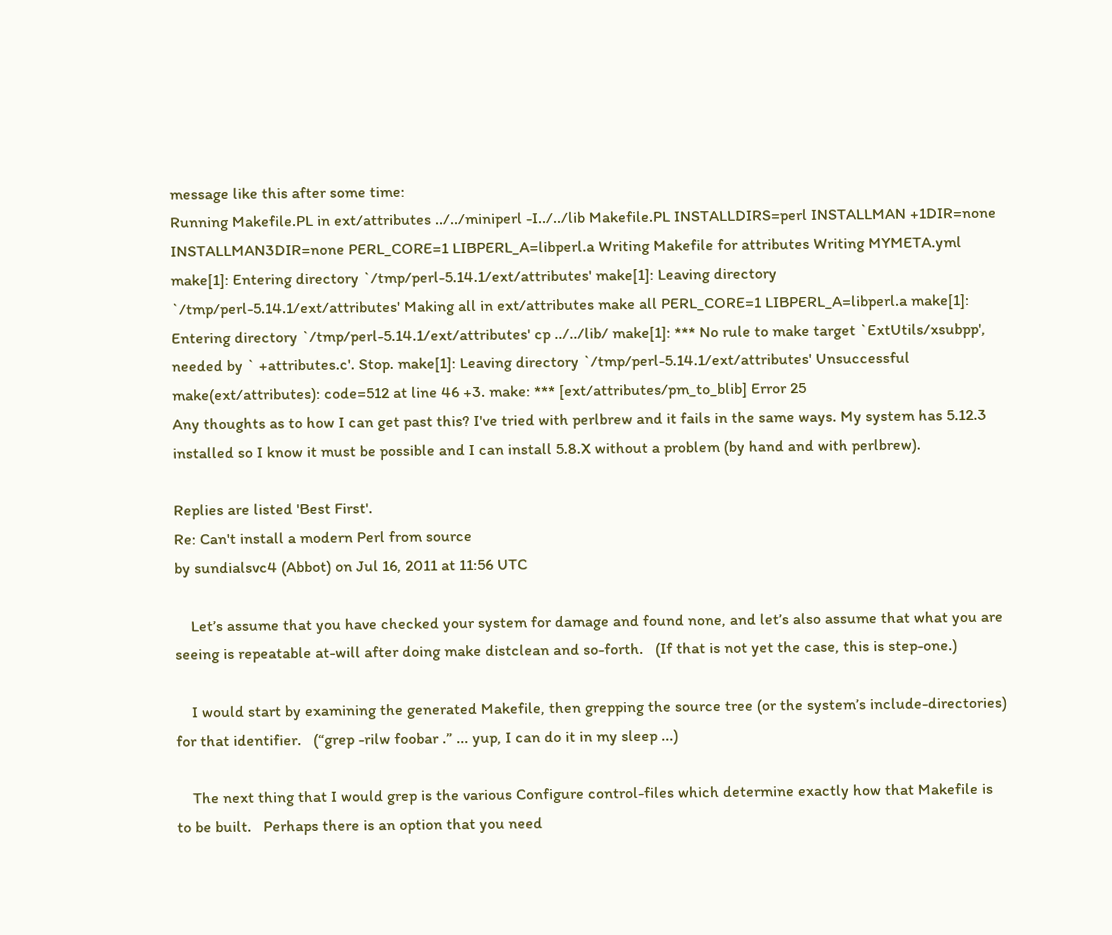message like this after some time:
Running Makefile.PL in ext/attributes ../../miniperl -I../../lib Makefile.PL INSTALLDIRS=perl INSTALLMAN +1DIR=none INSTALLMAN3DIR=none PERL_CORE=1 LIBPERL_A=libperl.a Writing Makefile for attributes Writing MYMETA.yml make[1]: Entering directory `/tmp/perl-5.14.1/ext/attributes' make[1]: Leaving directory `/tmp/perl-5.14.1/ext/attributes' Making all in ext/attributes make all PERL_CORE=1 LIBPERL_A=libperl.a make[1]: Entering directory `/tmp/perl-5.14.1/ext/attributes' cp ../../lib/ make[1]: *** No rule to make target `ExtUtils/xsubpp', needed by ` +attributes.c'. Stop. make[1]: Leaving directory `/tmp/perl-5.14.1/ext/attributes' Unsuccessful make(ext/attributes): code=512 at line 46 +3. make: *** [ext/attributes/pm_to_blib] Error 25
Any thoughts as to how I can get past this? I've tried with perlbrew and it fails in the same ways. My system has 5.12.3 installed so I know it must be possible and I can install 5.8.X without a problem (by hand and with perlbrew).

Replies are listed 'Best First'.
Re: Can't install a modern Perl from source
by sundialsvc4 (Abbot) on Jul 16, 2011 at 11:56 UTC

    Let’s assume that you have checked your system for damage and found none, and let’s also assume that what you are seeing is repeatable at-will after doing make distclean and so-forth.   (If that is not yet the case, this is step-one.)

    I would start by examining the generated Makefile, then grepping the source tree (or the system’s include-directories) for that identifier.   (“grep -rilw foobar .” ... yup, I can do it in my sleep ...)

    The next thing that I would grep is the various Configure control-files which determine exactly how that Makefile is to be built.   Perhaps there is an option that you need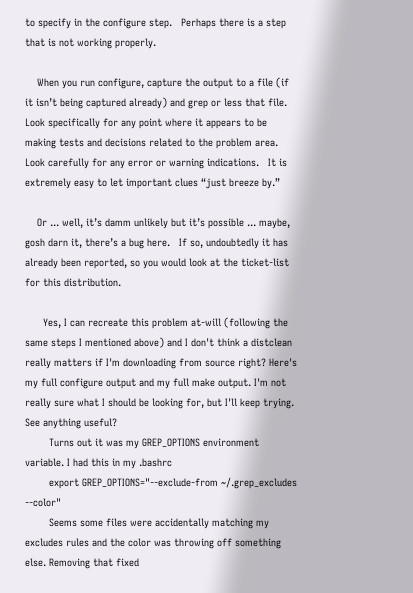to specify in the configure step.   Perhaps there is a step that is not working properly.

    When you run configure, capture the output to a file (if it isn’t being captured already) and grep or less that file.   Look specifically for any point where it appears to be making tests and decisions related to the problem area.   Look carefully for any error or warning indications.   It is extremely easy to let important clues “just breeze by.”

    Or ... well, it’s damm unlikely but it’s possible ... maybe, gosh darn it, there’s a bug here.   If so, undoubtedly it has already been reported, so you would look at the ticket-list for this distribution.

      Yes, I can recreate this problem at-will (following the same steps I mentioned above) and I don't think a distclean really matters if I'm downloading from source right? Here's my full configure output and my full make output. I'm not really sure what I should be looking for, but I'll keep trying. See anything useful?
        Turns out it was my GREP_OPTIONS environment variable. I had this in my .bashrc
        export GREP_OPTIONS="--exclude-from ~/.grep_excludes --color"
        Seems some files were accidentally matching my excludes rules and the color was throwing off something else. Removing that fixed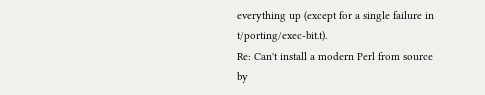everything up (except for a single failure in t/porting/exec-bit.t).
Re: Can't install a modern Perl from source
by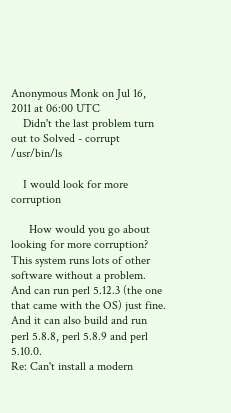Anonymous Monk on Jul 16, 2011 at 06:00 UTC
    Didn't the last problem turn out to Solved - corrupt /usr/bin/ls

    I would look for more corruption

      How would you go about looking for more corruption? This system runs lots of other software without a problem. And can run perl 5.12.3 (the one that came with the OS) just fine. And it can also build and run perl 5.8.8, perl 5.8.9 and perl 5.10.0.
Re: Can't install a modern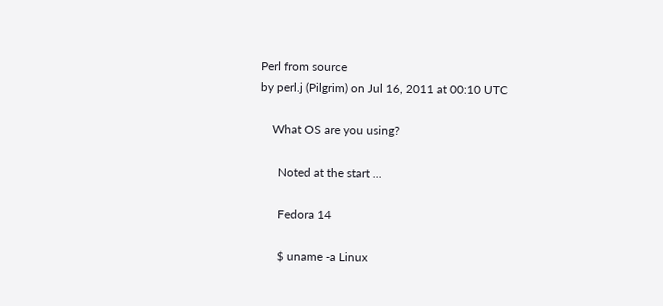Perl from source
by perl.j (Pilgrim) on Jul 16, 2011 at 00:10 UTC

    What OS are you using?

      Noted at the start ...

      Fedora 14

      $ uname -a Linux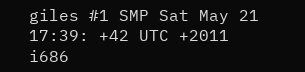giles #1 SMP Sat May 21 17:39: +42 UTC +2011 i686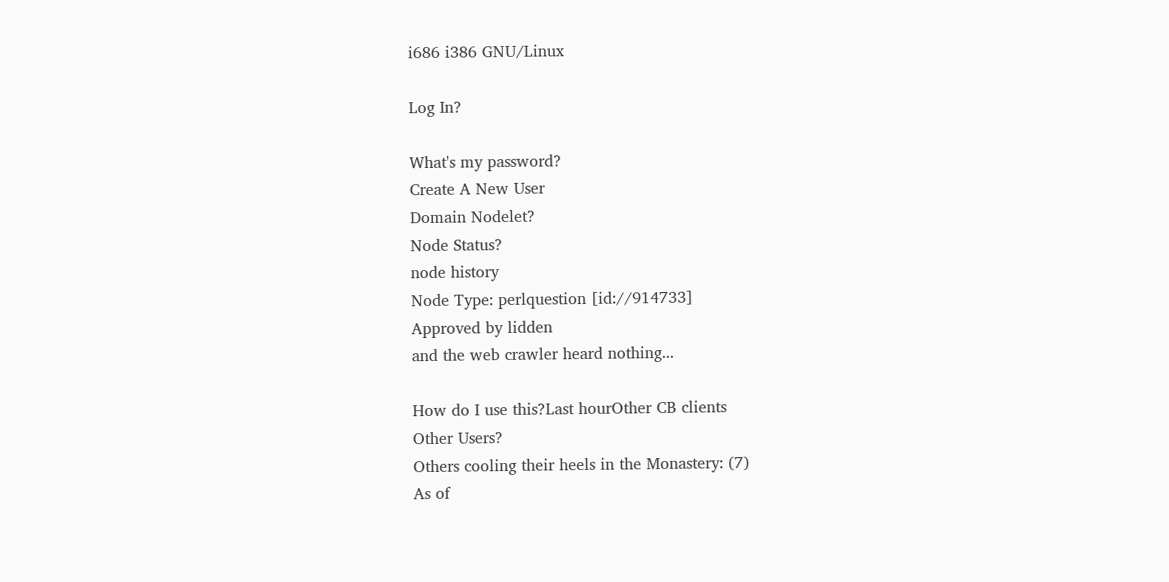i686 i386 GNU/Linux

Log In?

What's my password?
Create A New User
Domain Nodelet?
Node Status?
node history
Node Type: perlquestion [id://914733]
Approved by lidden
and the web crawler heard nothing...

How do I use this?Last hourOther CB clients
Other Users?
Others cooling their heels in the Monastery: (7)
As of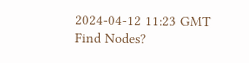2024-04-12 11:23 GMT
Find Nodes?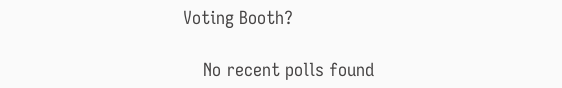Voting Booth?

    No recent polls found